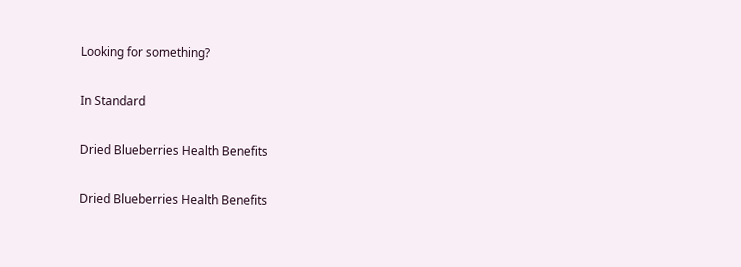Looking for something?

In Standard

Dried Blueberries Health Benefits

Dried Blueberries Health Benefits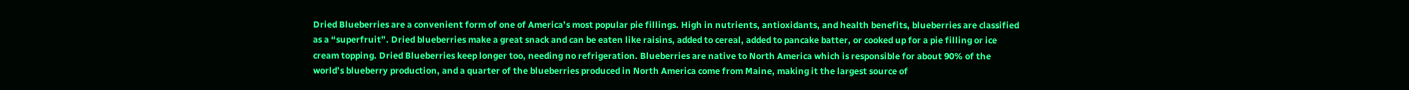Dried Blueberries are a convenient form of one of America’s most popular pie fillings. High in nutrients, antioxidants, and health benefits, blueberries are classified as a “superfruit”. Dried blueberries make a great snack and can be eaten like raisins, added to cereal, added to pancake batter, or cooked up for a pie filling or ice cream topping. Dried Blueberries keep longer too, needing no refrigeration. Blueberries are native to North America which is responsible for about 90% of the world’s blueberry production, and a quarter of the blueberries produced in North America come from Maine, making it the largest source of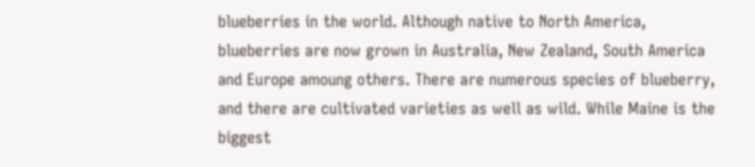blueberries in the world. Although native to North America, blueberries are now grown in Australia, New Zealand, South America and Europe amoung others. There are numerous species of blueberry, and there are cultivated varieties as well as wild. While Maine is the biggest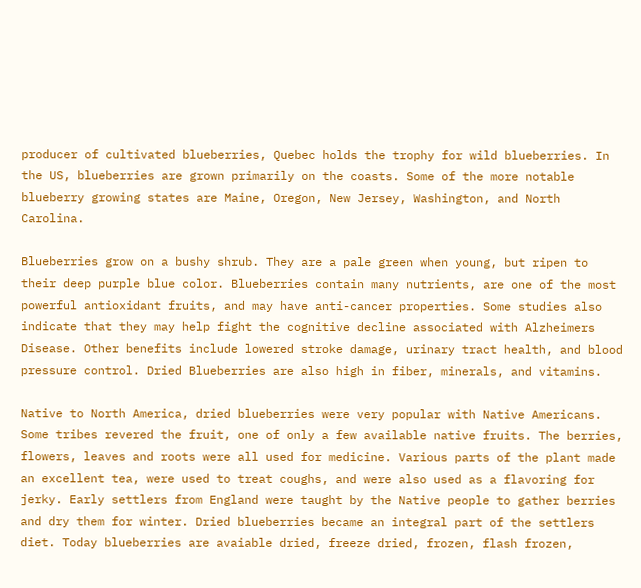producer of cultivated blueberries, Quebec holds the trophy for wild blueberries. In the US, blueberries are grown primarily on the coasts. Some of the more notable blueberry growing states are Maine, Oregon, New Jersey, Washington, and North Carolina.

Blueberries grow on a bushy shrub. They are a pale green when young, but ripen to their deep purple blue color. Blueberries contain many nutrients, are one of the most powerful antioxidant fruits, and may have anti-cancer properties. Some studies also indicate that they may help fight the cognitive decline associated with Alzheimers Disease. Other benefits include lowered stroke damage, urinary tract health, and blood pressure control. Dried Blueberries are also high in fiber, minerals, and vitamins.

Native to North America, dried blueberries were very popular with Native Americans. Some tribes revered the fruit, one of only a few available native fruits. The berries, flowers, leaves and roots were all used for medicine. Various parts of the plant made an excellent tea, were used to treat coughs, and were also used as a flavoring for jerky. Early settlers from England were taught by the Native people to gather berries and dry them for winter. Dried blueberries became an integral part of the settlers diet. Today blueberries are avaiable dried, freeze dried, frozen, flash frozen,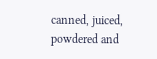canned, juiced, powdered and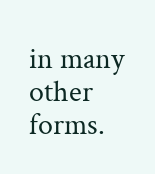in many other forms.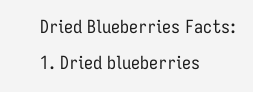Dried Blueberries Facts:
1. Dried blueberries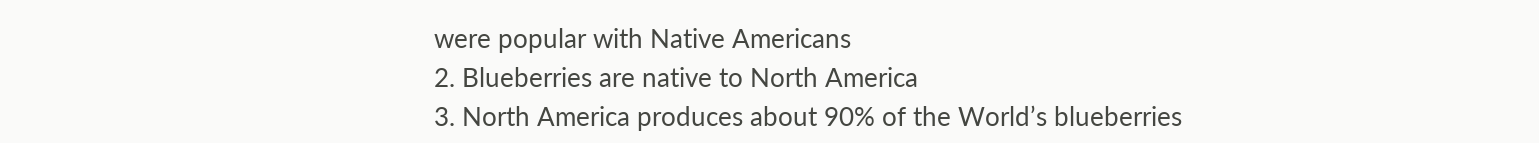were popular with Native Americans
2. Blueberries are native to North America
3. North America produces about 90% of the World’s blueberries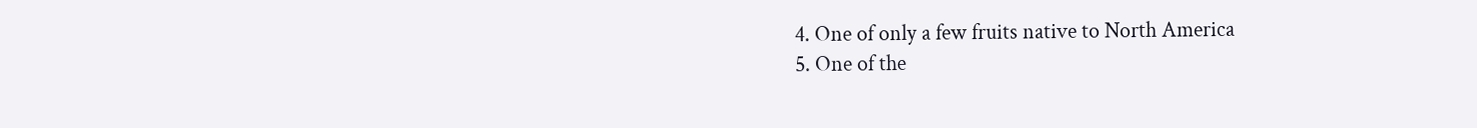4. One of only a few fruits native to North America
5. One of the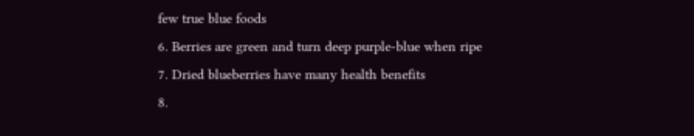few true blue foods
6. Berries are green and turn deep purple-blue when ripe
7. Dried blueberries have many health benefits
8.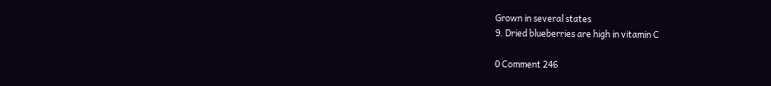Grown in several states
9. Dried blueberries are high in vitamin C

0 Comment 246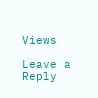Views

Leave a Reply